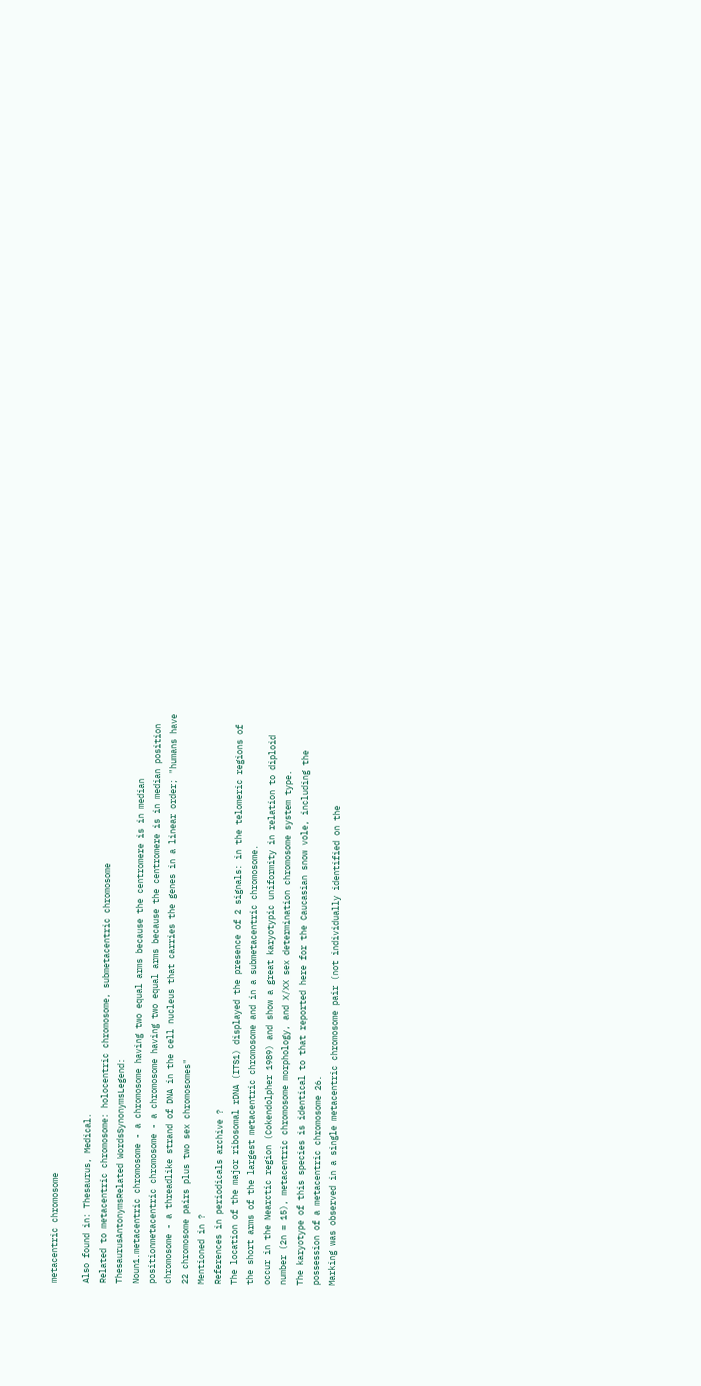metacentric chromosome

Also found in: Thesaurus, Medical.
Related to metacentric chromosome: holocentric chromosome, submetacentric chromosome
ThesaurusAntonymsRelated WordsSynonymsLegend:
Noun1.metacentric chromosome - a chromosome having two equal arms because the centromere is in median positionmetacentric chromosome - a chromosome having two equal arms because the centromere is in median position
chromosome - a threadlike strand of DNA in the cell nucleus that carries the genes in a linear order; "humans have 22 chromosome pairs plus two sex chromosomes"
Mentioned in ?
References in periodicals archive ?
The location of the major ribosomal rDNA (ITS1) displayed the presence of 2 signals: in the telomeric regions of the short arms of the largest metacentric chromosome and in a submetacentric chromosome.
occur in the Nearctic region (Cokendolpher 1989) and show a great karyotypic uniformity in relation to diploid number (2n = 15), metacentric chromosome morphology, and X/XX sex determination chromosome system type.
The karyotype of this species is identical to that reported here for the Caucasian snow vole, including the possession of a metacentric chromosome 26.
Marking was observed in a single metacentric chromosome pair (not individually identified on the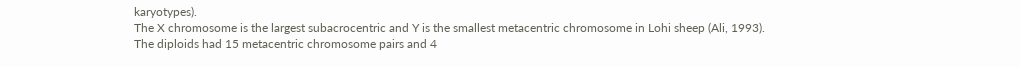karyotypes).
The X chromosome is the largest subacrocentric and Y is the smallest metacentric chromosome in Lohi sheep (Ali, 1993).
The diploids had 15 metacentric chromosome pairs and 4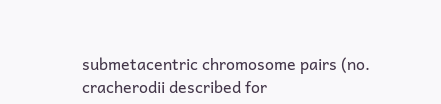submetacentric chromosome pairs (no.
cracherodii described for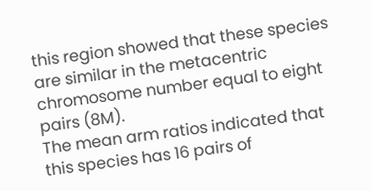this region showed that these species are similar in the metacentric chromosome number equal to eight pairs (8M).
The mean arm ratios indicated that this species has 16 pairs of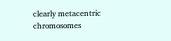clearly metacentric chromosomes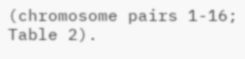(chromosome pairs 1-16; Table 2).